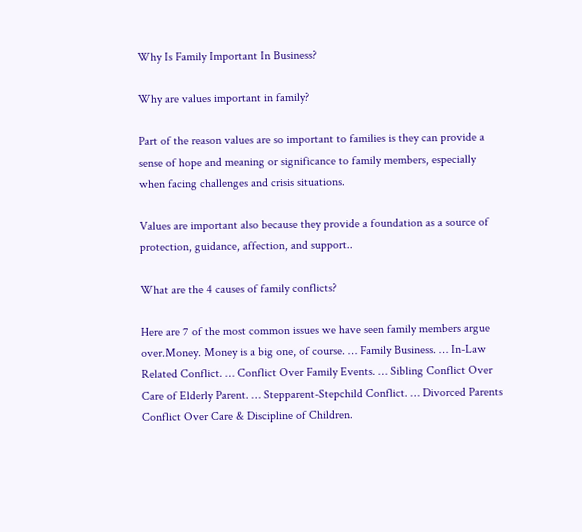Why Is Family Important In Business?

Why are values important in family?

Part of the reason values are so important to families is they can provide a sense of hope and meaning or significance to family members, especially when facing challenges and crisis situations.

Values are important also because they provide a foundation as a source of protection, guidance, affection, and support..

What are the 4 causes of family conflicts?

Here are 7 of the most common issues we have seen family members argue over.Money. Money is a big one, of course. … Family Business. … In-Law Related Conflict. … Conflict Over Family Events. … Sibling Conflict Over Care of Elderly Parent. … Stepparent-Stepchild Conflict. … Divorced Parents Conflict Over Care & Discipline of Children.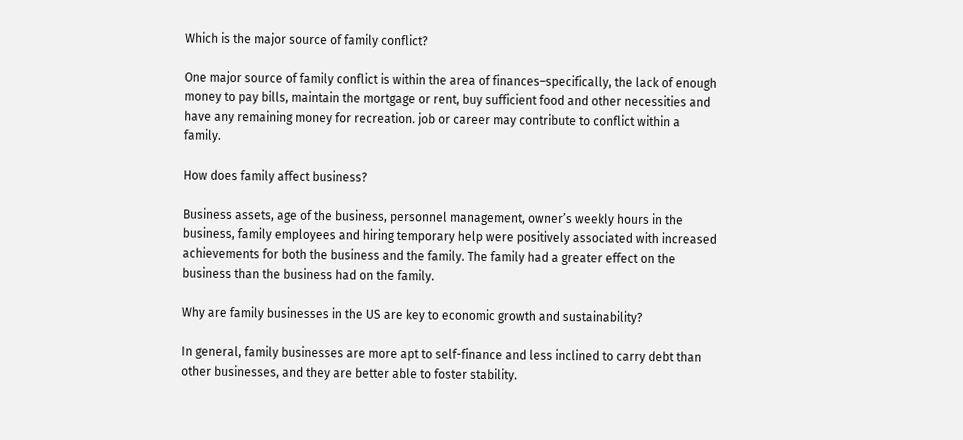Which is the major source of family conflict?

One major source of family conflict is within the area of finances–specifically, the lack of enough money to pay bills, maintain the mortgage or rent, buy sufficient food and other necessities and have any remaining money for recreation. job or career may contribute to conflict within a family.

How does family affect business?

Business assets, age of the business, personnel management, owner’s weekly hours in the business, family employees and hiring temporary help were positively associated with increased achievements for both the business and the family. The family had a greater effect on the business than the business had on the family.

Why are family businesses in the US are key to economic growth and sustainability?

In general, family businesses are more apt to self-finance and less inclined to carry debt than other businesses, and they are better able to foster stability.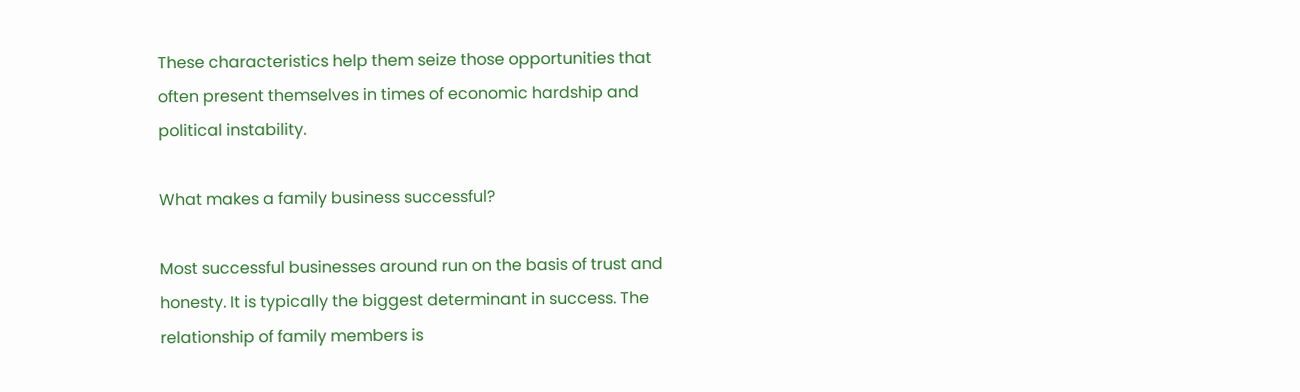These characteristics help them seize those opportunities that often present themselves in times of economic hardship and political instability.

What makes a family business successful?

Most successful businesses around run on the basis of trust and honesty. It is typically the biggest determinant in success. The relationship of family members is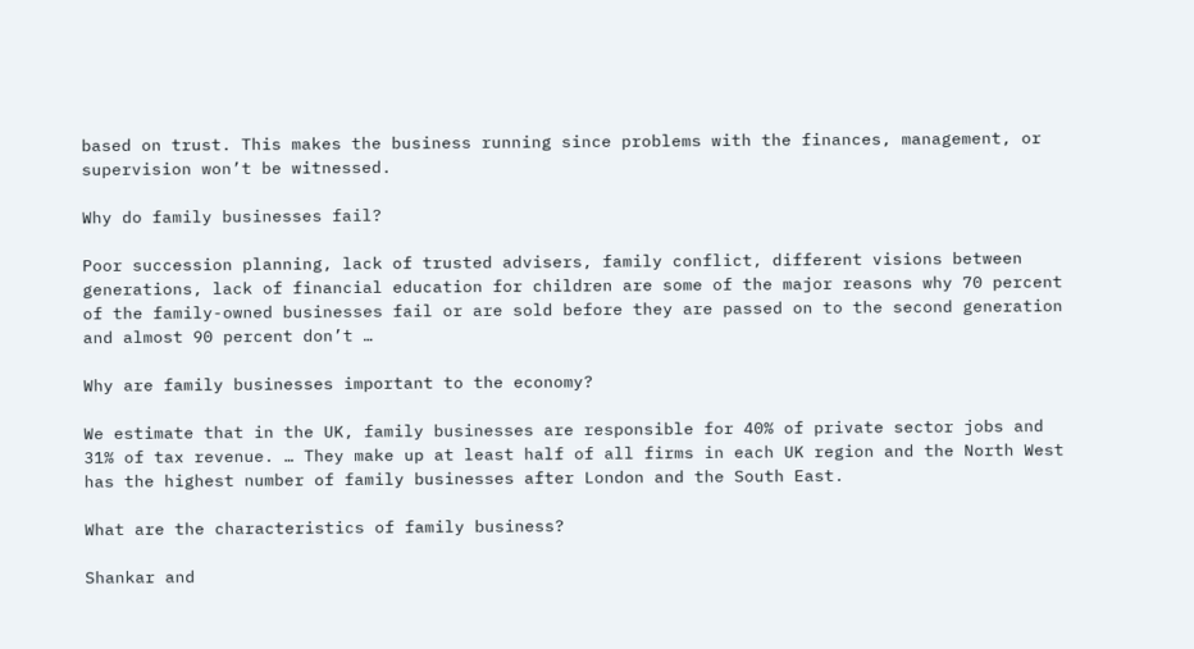based on trust. This makes the business running since problems with the finances, management, or supervision won’t be witnessed.

Why do family businesses fail?

Poor succession planning, lack of trusted advisers, family conflict, different visions between generations, lack of financial education for children are some of the major reasons why 70 percent of the family-owned businesses fail or are sold before they are passed on to the second generation and almost 90 percent don’t …

Why are family businesses important to the economy?

We estimate that in the UK, family businesses are responsible for 40% of private sector jobs and 31% of tax revenue. … They make up at least half of all firms in each UK region and the North West has the highest number of family businesses after London and the South East.

What are the characteristics of family business?

Shankar and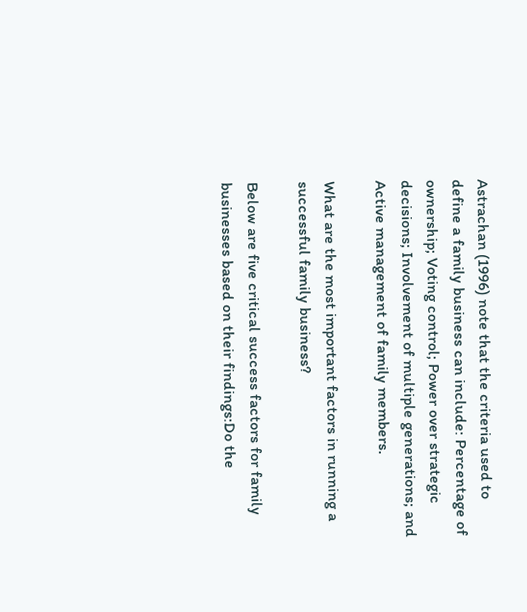Astrachan (1996) note that the criteria used to define a family business can include: Percentage of ownership; Voting control; Power over strategic decisions; Involvement of multiple generations; and Active management of family members.

What are the most important factors in running a successful family business?

Below are five critical success factors for family businesses based on their findings:Do the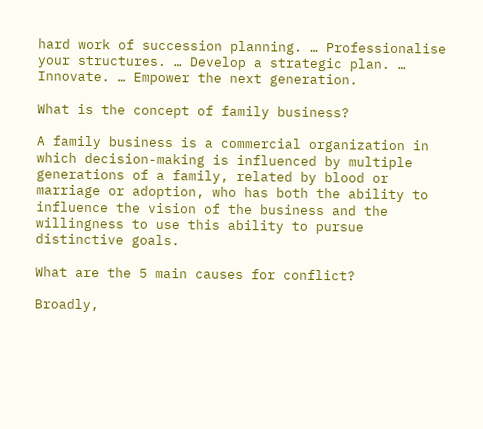hard work of succession planning. … Professionalise your structures. … Develop a strategic plan. … Innovate. … Empower the next generation.

What is the concept of family business?

A family business is a commercial organization in which decision-making is influenced by multiple generations of a family, related by blood or marriage or adoption, who has both the ability to influence the vision of the business and the willingness to use this ability to pursue distinctive goals.

What are the 5 main causes for conflict?

Broadly,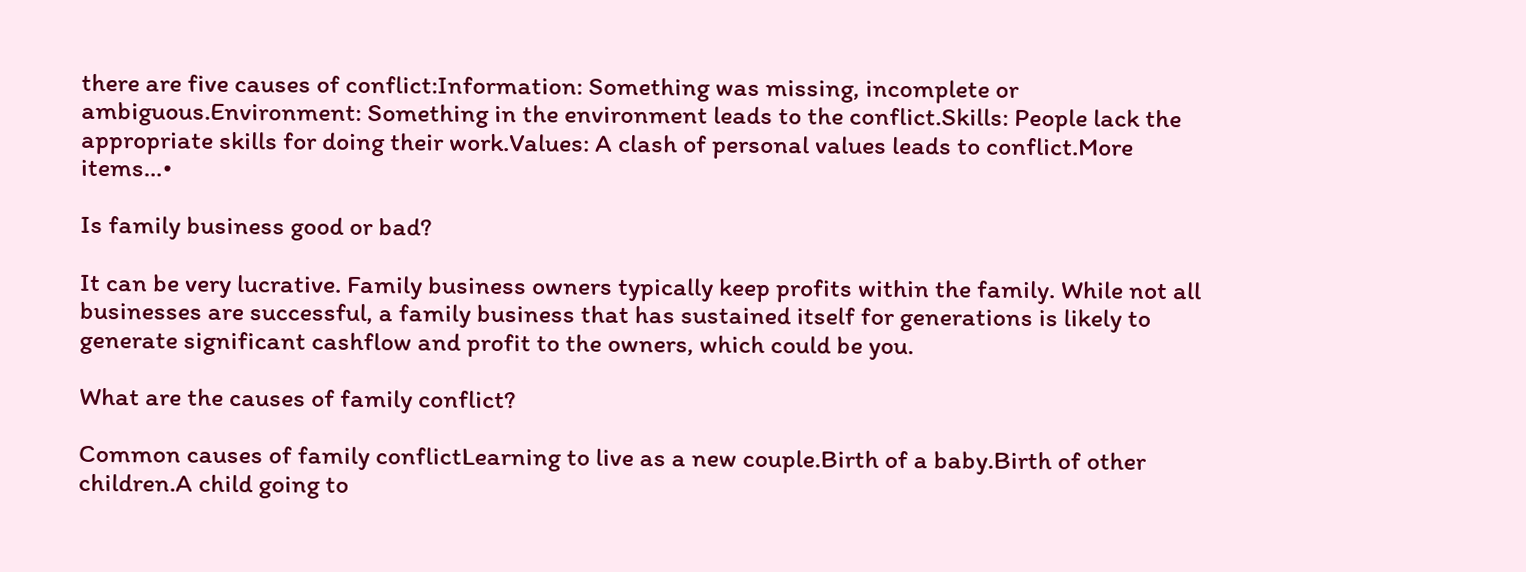there are five causes of conflict:Information: Something was missing, incomplete or ambiguous.Environment: Something in the environment leads to the conflict.Skills: People lack the appropriate skills for doing their work.Values: A clash of personal values leads to conflict.More items…•

Is family business good or bad?

It can be very lucrative. Family business owners typically keep profits within the family. While not all businesses are successful, a family business that has sustained itself for generations is likely to generate significant cashflow and profit to the owners, which could be you.

What are the causes of family conflict?

Common causes of family conflictLearning to live as a new couple.Birth of a baby.Birth of other children.A child going to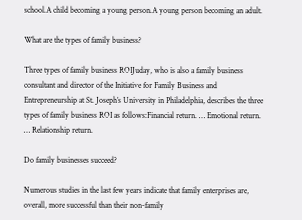school.A child becoming a young person.A young person becoming an adult.

What are the types of family business?

Three types of family business ROIJuday, who is also a family business consultant and director of the Initiative for Family Business and Entrepreneurship at St. Joseph’s University in Philadelphia, describes the three types of family business ROI as follows:Financial return. … Emotional return. … Relationship return.

Do family businesses succeed?

Numerous studies in the last few years indicate that family enterprises are, overall, more successful than their non-family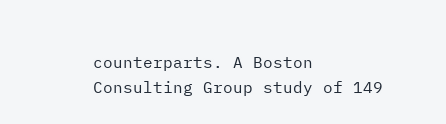counterparts. A Boston Consulting Group study of 149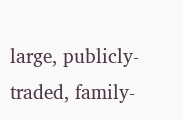large, publicly-traded, family-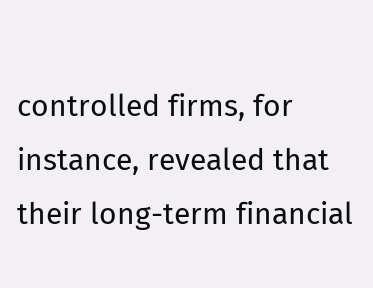controlled firms, for instance, revealed that their long-term financial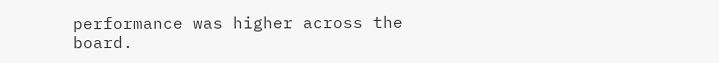performance was higher across the board.